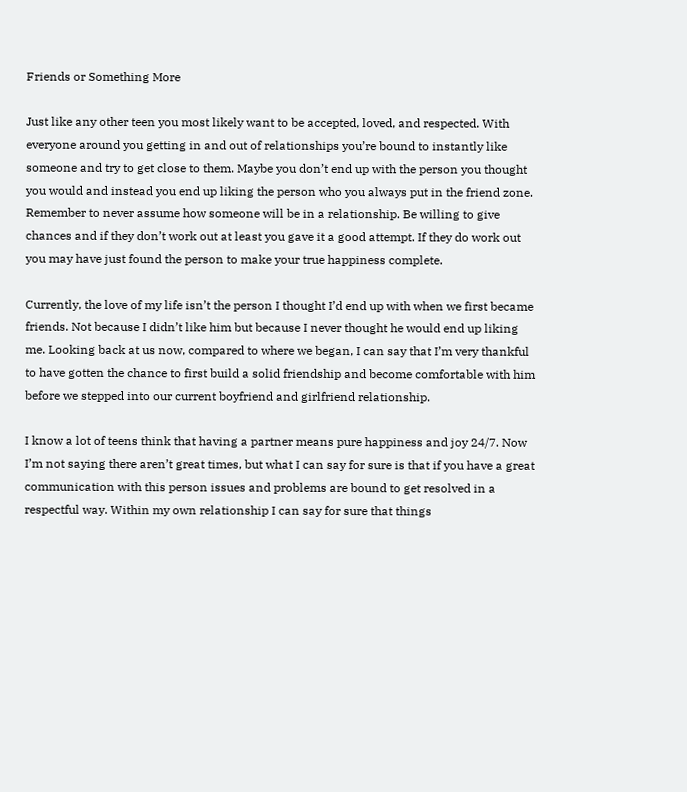Friends or Something More

Just like any other teen you most likely want to be accepted, loved, and respected. With everyone around you getting in and out of relationships you’re bound to instantly like someone and try to get close to them. Maybe you don’t end up with the person you thought you would and instead you end up liking the person who you always put in the friend zone. Remember to never assume how someone will be in a relationship. Be willing to give chances and if they don’t work out at least you gave it a good attempt. If they do work out you may have just found the person to make your true happiness complete.

Currently, the love of my life isn’t the person I thought I’d end up with when we first became friends. Not because I didn’t like him but because I never thought he would end up liking me. Looking back at us now, compared to where we began, I can say that I’m very thankful to have gotten the chance to first build a solid friendship and become comfortable with him before we stepped into our current boyfriend and girlfriend relationship.

I know a lot of teens think that having a partner means pure happiness and joy 24/7. Now I’m not saying there aren’t great times, but what I can say for sure is that if you have a great communication with this person issues and problems are bound to get resolved in a respectful way. Within my own relationship I can say for sure that things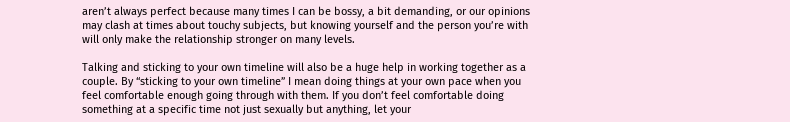aren’t always perfect because many times I can be bossy, a bit demanding, or our opinions may clash at times about touchy subjects, but knowing yourself and the person you’re with will only make the relationship stronger on many levels.

Talking and sticking to your own timeline will also be a huge help in working together as a couple. By “sticking to your own timeline” I mean doing things at your own pace when you feel comfortable enough going through with them. If you don’t feel comfortable doing something at a specific time not just sexually but anything, let your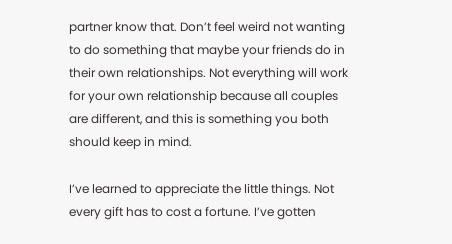partner know that. Don’t feel weird not wanting to do something that maybe your friends do in their own relationships. Not everything will work for your own relationship because all couples are different, and this is something you both should keep in mind.

I’ve learned to appreciate the little things. Not every gift has to cost a fortune. I’ve gotten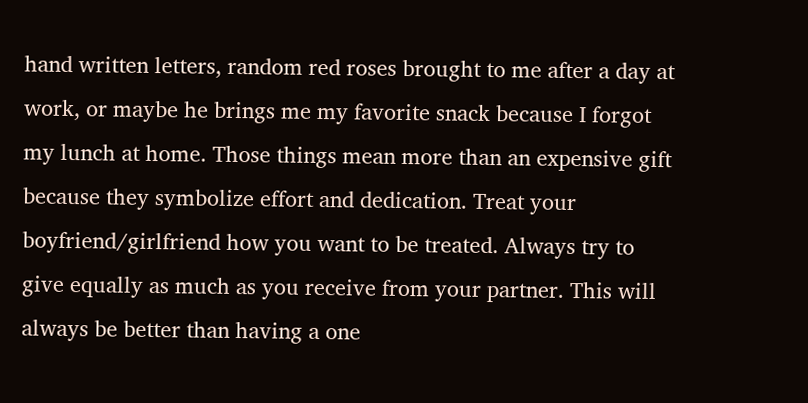hand written letters, random red roses brought to me after a day at work, or maybe he brings me my favorite snack because I forgot my lunch at home. Those things mean more than an expensive gift because they symbolize effort and dedication. Treat your boyfriend/girlfriend how you want to be treated. Always try to give equally as much as you receive from your partner. This will always be better than having a one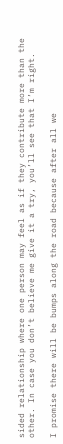sided relationship where one person may feel as if they contribute more than the other. In case you don’t believe me give it a try, you’ll see that I’m right.

I promise there will be bumps along the road because after all we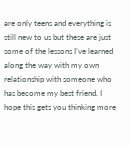are only teens and everything is still new to us but these are just some of the lessons I’ve learned along the way with my own relationship with someone who has become my best friend. I hope this gets you thinking more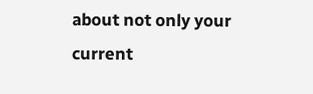about not only your current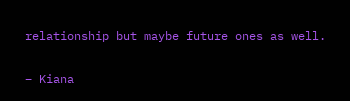relationship but maybe future ones as well.

– Kiana